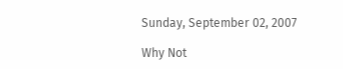Sunday, September 02, 2007

Why Not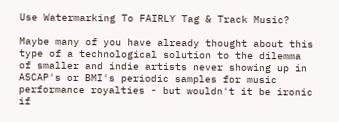Use Watermarking To FAIRLY Tag & Track Music?

Maybe many of you have already thought about this type of a technological solution to the dilemma of smaller and indie artists never showing up in ASCAP's or BMI's periodic samples for music performance royalties - but wouldn't it be ironic if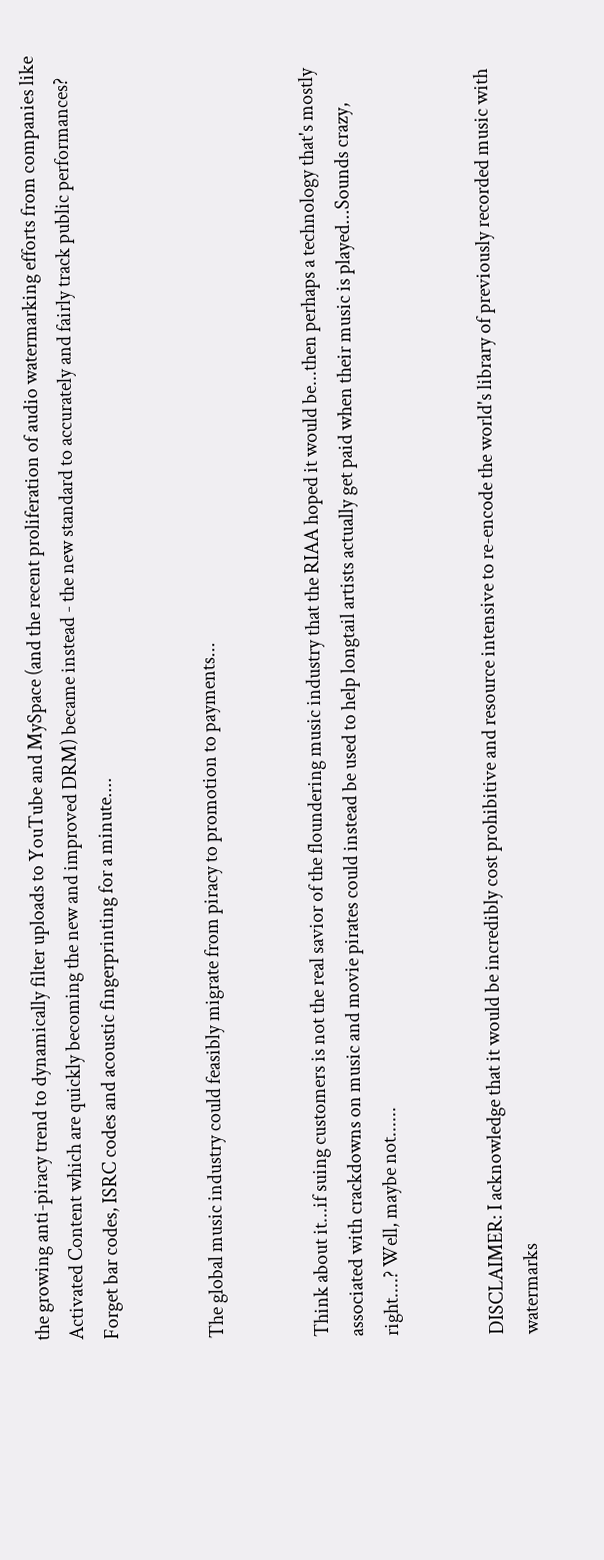the growing anti-piracy trend to dynamically filter uploads to YouTube and MySpace (and the recent proliferation of audio watermarking efforts from companies like Activated Content which are quickly becoming the new and improved DRM) became instead - the new standard to accurately and fairly track public performances? Forget bar codes, ISRC codes and acoustic fingerprinting for a minute....


The global music industry could feasibly migrate from piracy to promotion to payments...


Think about it...if suing customers is not the real savior of the floundering music industry that the RIAA hoped it would be...then perhaps a technology that's mostly associated with crackdowns on music and movie pirates could instead be used to help longtail artists actually get paid when their music is played...Sounds crazy, right....? Well, maybe not......


DISCLAIMER: I acknowledge that it would be incredibly cost prohibitive and resource intensive to re-encode the world's library of previously recorded music with watermarks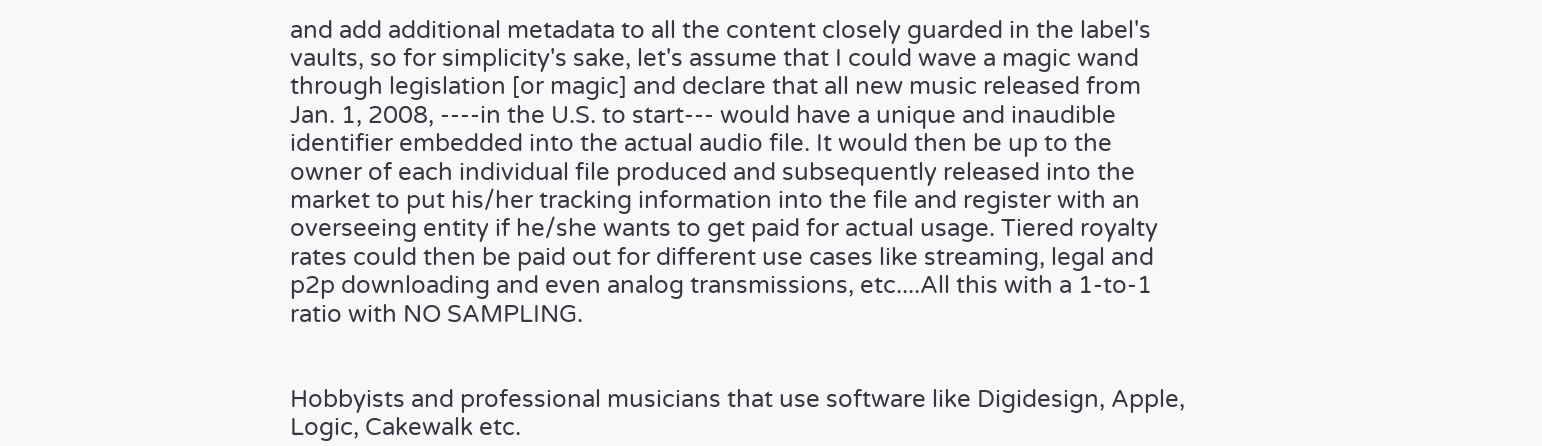and add additional metadata to all the content closely guarded in the label's vaults, so for simplicity's sake, let's assume that I could wave a magic wand through legislation [or magic] and declare that all new music released from Jan. 1, 2008, ----in the U.S. to start--- would have a unique and inaudible identifier embedded into the actual audio file. It would then be up to the owner of each individual file produced and subsequently released into the market to put his/her tracking information into the file and register with an overseeing entity if he/she wants to get paid for actual usage. Tiered royalty rates could then be paid out for different use cases like streaming, legal and p2p downloading and even analog transmissions, etc....All this with a 1-to-1 ratio with NO SAMPLING.


Hobbyists and professional musicians that use software like Digidesign, Apple, Logic, Cakewalk etc.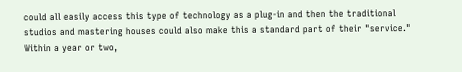could all easily access this type of technology as a plug-in and then the traditional studios and mastering houses could also make this a standard part of their "service." Within a year or two,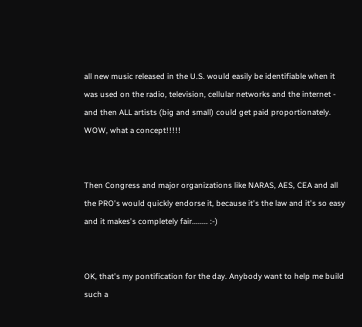all new music released in the U.S. would easily be identifiable when it was used on the radio, television, cellular networks and the internet - and then ALL artists (big and small) could get paid proportionately. WOW, what a concept!!!!!


Then Congress and major organizations like NARAS, AES, CEA and all the PRO's would quickly endorse it, because it's the law and it's so easy and it makes's completely fair........ :-)


OK, that's my pontification for the day. Anybody want to help me build such a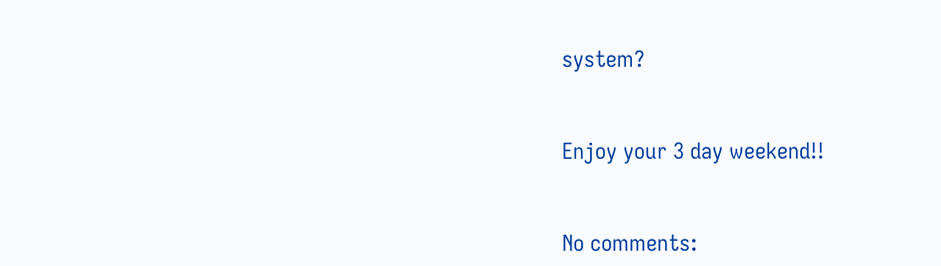system?


Enjoy your 3 day weekend!!


No comments: